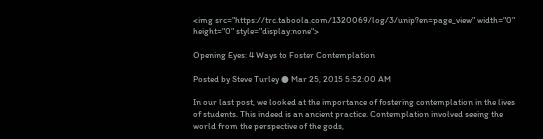<img src="https://trc.taboola.com/1320069/log/3/unip?en=page_view" width="0" height="0" style="display:none">

Opening Eyes: 4 Ways to Foster Contemplation

Posted by Steve Turley ● Mar 25, 2015 5:52:00 AM

In our last post, we looked at the importance of fostering contemplation in the lives of students. This indeed is an ancient practice. Contemplation involved seeing the world from the perspective of the gods,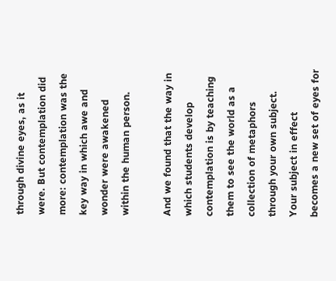through divine eyes, as it were. But contemplation did more: contemplation was the key way in which awe and wonder were awakened within the human person.

And we found that the way in which students develop contemplation is by teaching them to see the world as a collection of metaphors through your own subject. Your subject in effect becomes a new set of eyes for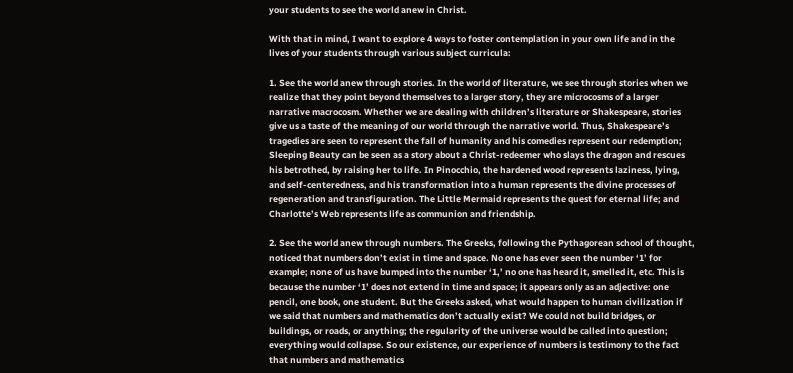your students to see the world anew in Christ.

With that in mind, I want to explore 4 ways to foster contemplation in your own life and in the lives of your students through various subject curricula:

1. See the world anew through stories. In the world of literature, we see through stories when we realize that they point beyond themselves to a larger story, they are microcosms of a larger narrative macrocosm. Whether we are dealing with children’s literature or Shakespeare, stories give us a taste of the meaning of our world through the narrative world. Thus, Shakespeare’s tragedies are seen to represent the fall of humanity and his comedies represent our redemption; Sleeping Beauty can be seen as a story about a Christ-redeemer who slays the dragon and rescues his betrothed, by raising her to life. In Pinocchio, the hardened wood represents laziness, lying, and self-centeredness, and his transformation into a human represents the divine processes of regeneration and transfiguration. The Little Mermaid represents the quest for eternal life; and Charlotte’s Web represents life as communion and friendship.

2. See the world anew through numbers. The Greeks, following the Pythagorean school of thought, noticed that numbers don’t exist in time and space. No one has ever seen the number ‘1’ for example; none of us have bumped into the number ‘1,’ no one has heard it, smelled it, etc. This is because the number ‘1’ does not extend in time and space; it appears only as an adjective: one pencil, one book, one student. But the Greeks asked, what would happen to human civilization if we said that numbers and mathematics don’t actually exist? We could not build bridges, or buildings, or roads, or anything; the regularity of the universe would be called into question; everything would collapse. So our existence, our experience of numbers is testimony to the fact that numbers and mathematics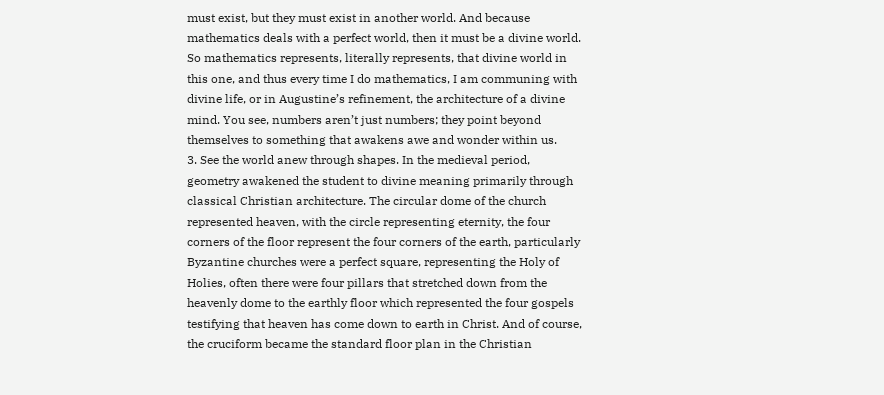must exist, but they must exist in another world. And because mathematics deals with a perfect world, then it must be a divine world. So mathematics represents, literally represents, that divine world in this one, and thus every time I do mathematics, I am communing with divine life, or in Augustine’s refinement, the architecture of a divine mind. You see, numbers aren’t just numbers; they point beyond themselves to something that awakens awe and wonder within us.
3. See the world anew through shapes. In the medieval period, geometry awakened the student to divine meaning primarily through classical Christian architecture. The circular dome of the church represented heaven, with the circle representing eternity, the four corners of the floor represent the four corners of the earth, particularly Byzantine churches were a perfect square, representing the Holy of Holies, often there were four pillars that stretched down from the heavenly dome to the earthly floor which represented the four gospels testifying that heaven has come down to earth in Christ. And of course, the cruciform became the standard floor plan in the Christian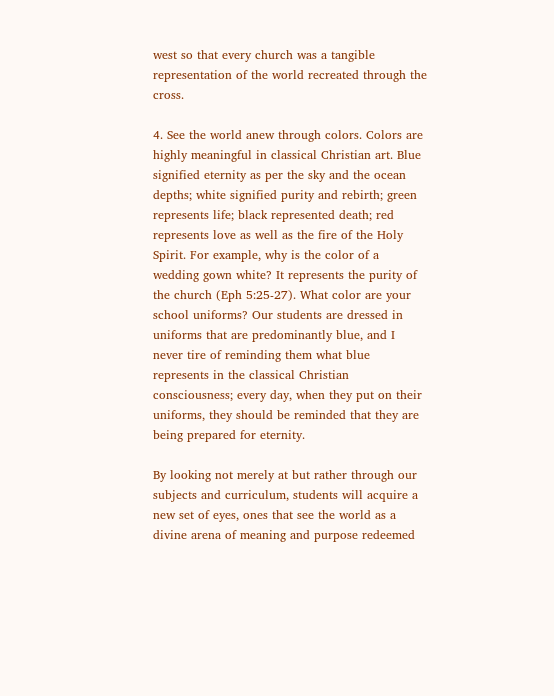west so that every church was a tangible representation of the world recreated through the cross.

4. See the world anew through colors. Colors are highly meaningful in classical Christian art. Blue signified eternity as per the sky and the ocean depths; white signified purity and rebirth; green represents life; black represented death; red represents love as well as the fire of the Holy Spirit. For example, why is the color of a wedding gown white? It represents the purity of the church (Eph 5:25-27). What color are your school uniforms? Our students are dressed in uniforms that are predominantly blue, and I never tire of reminding them what blue represents in the classical Christian consciousness; every day, when they put on their uniforms, they should be reminded that they are being prepared for eternity.

By looking not merely at but rather through our subjects and curriculum, students will acquire a new set of eyes, ones that see the world as a divine arena of meaning and purpose redeemed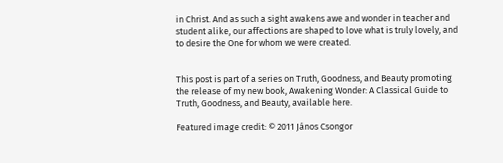in Christ. And as such a sight awakens awe and wonder in teacher and student alike, our affections are shaped to love what is truly lovely, and to desire the One for whom we were created.


This post is part of a series on Truth, Goodness, and Beauty promoting the release of my new book, Awakening Wonder: A Classical Guide to Truth, Goodness, and Beauty, available here.

Featured image credit: © 2011 János Csongor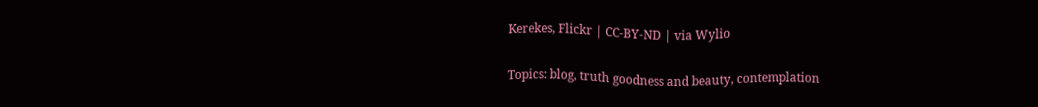Kerekes, Flickr | CC-BY-ND | via Wylio

Topics: blog, truth goodness and beauty, contemplation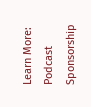Learn More: Podcast Sponsorship